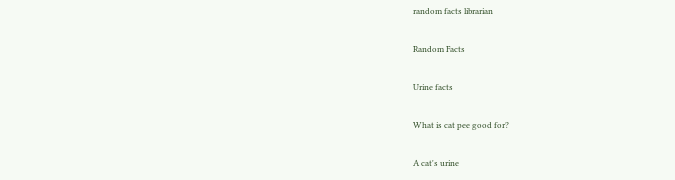random facts librarian

Random Facts

Urine facts

What is cat pee good for?

A cat's urine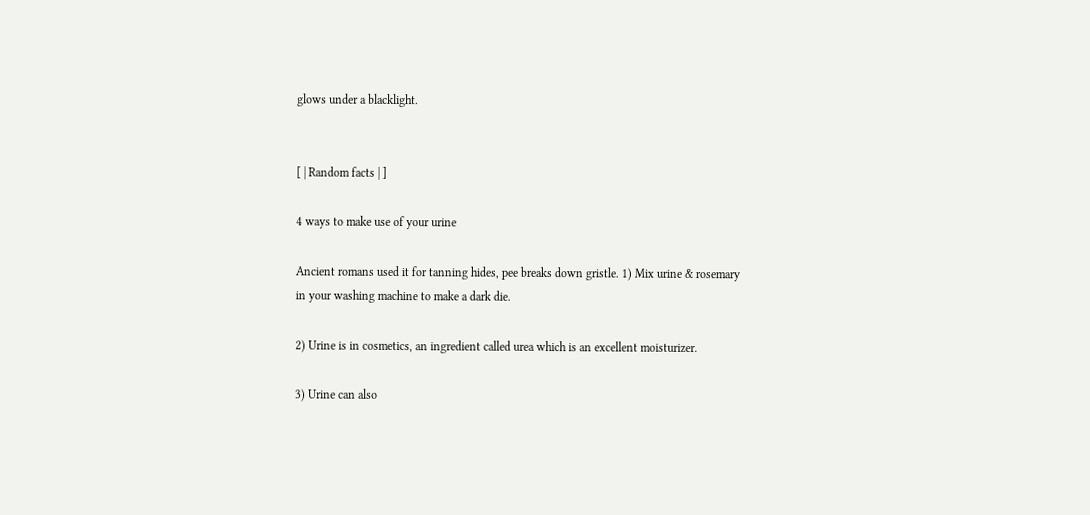glows under a blacklight.


[ | Random facts | ]

4 ways to make use of your urine

Ancient romans used it for tanning hides, pee breaks down gristle. 1) Mix urine & rosemary in your washing machine to make a dark die.

2) Urine is in cosmetics, an ingredient called urea which is an excellent moisturizer.

3) Urine can also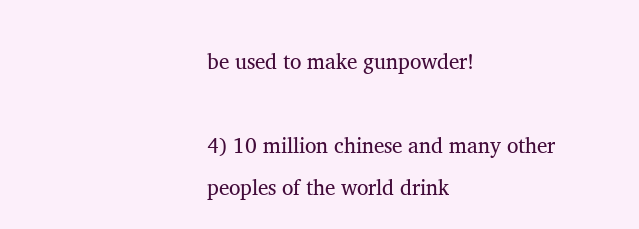be used to make gunpowder!

4) 10 million chinese and many other peoples of the world drink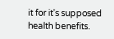it for it's supposed health benefits.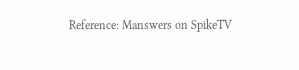Reference: Manswers on SpikeTV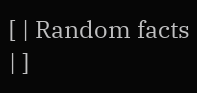[ | Random facts | ]